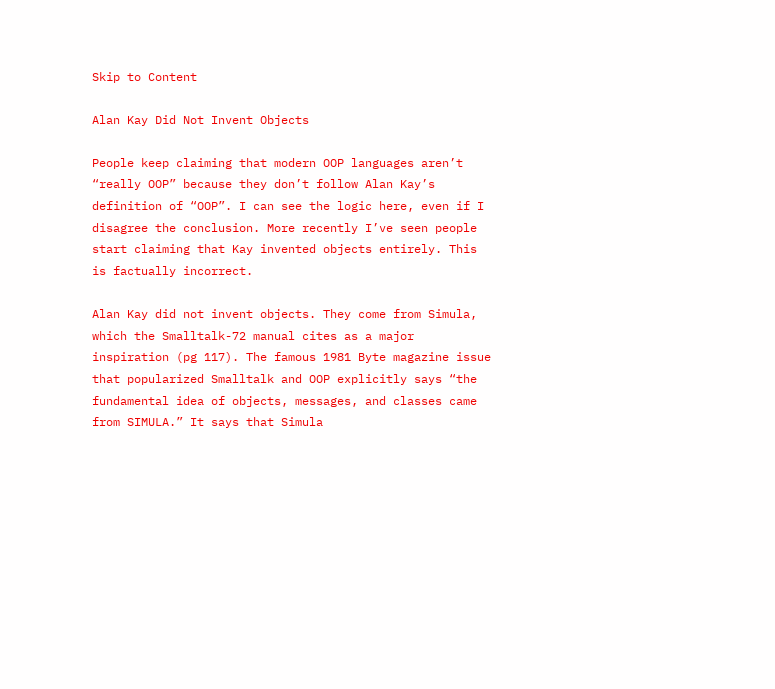Skip to Content

Alan Kay Did Not Invent Objects

People keep claiming that modern OOP languages aren’t “really OOP” because they don’t follow Alan Kay’s definition of “OOP”. I can see the logic here, even if I disagree the conclusion. More recently I’ve seen people start claiming that Kay invented objects entirely. This is factually incorrect.

Alan Kay did not invent objects. They come from Simula, which the Smalltalk-72 manual cites as a major inspiration (pg 117). The famous 1981 Byte magazine issue that popularized Smalltalk and OOP explicitly says “the fundamental idea of objects, messages, and classes came from SIMULA.” It says that Simula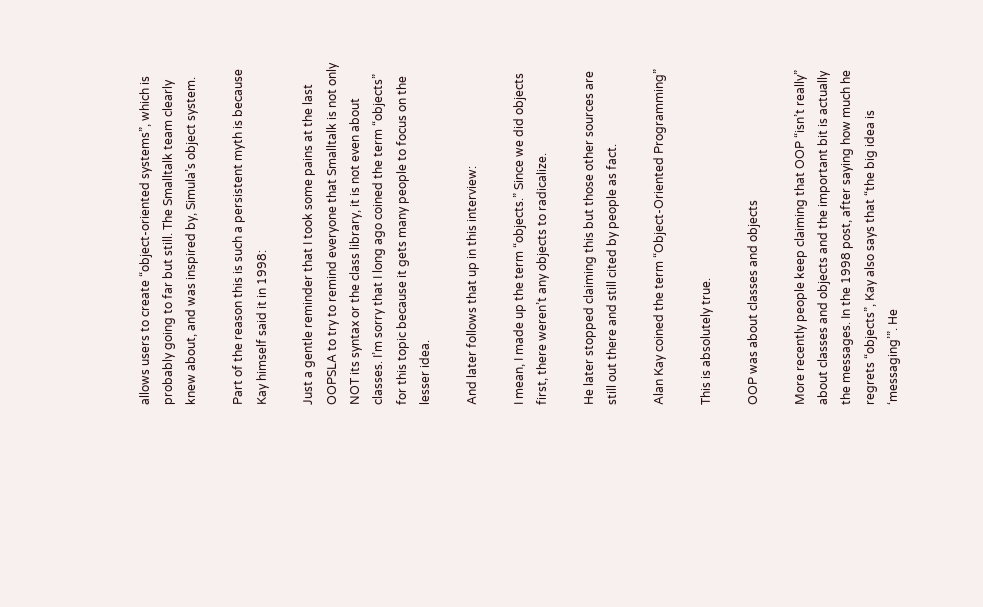allows users to create “object-oriented systems”, which is probably going to far but still. The Smalltalk team clearly knew about, and was inspired by, Simula’s object system.

Part of the reason this is such a persistent myth is because Kay himself said it in 1998:

Just a gentle reminder that I took some pains at the last OOPSLA to try to remind everyone that Smalltalk is not only NOT its syntax or the class library, it is not even about classes. I’m sorry that I long ago coined the term “objects” for this topic because it gets many people to focus on the lesser idea.

And later follows that up in this interview:

I mean, I made up the term “objects.” Since we did objects first, there weren’t any objects to radicalize.

He later stopped claiming this but those other sources are still out there and still cited by people as fact.

Alan Kay coined the term “Object-Oriented Programming”

This is absolutely true.

OOP was about classes and objects

More recently people keep claiming that OOP “isn’t really” about classes and objects and the important bit is actually the messages. In the 1998 post, after saying how much he regrets “objects”, Kay also says that “the big idea is ‘messaging’”. He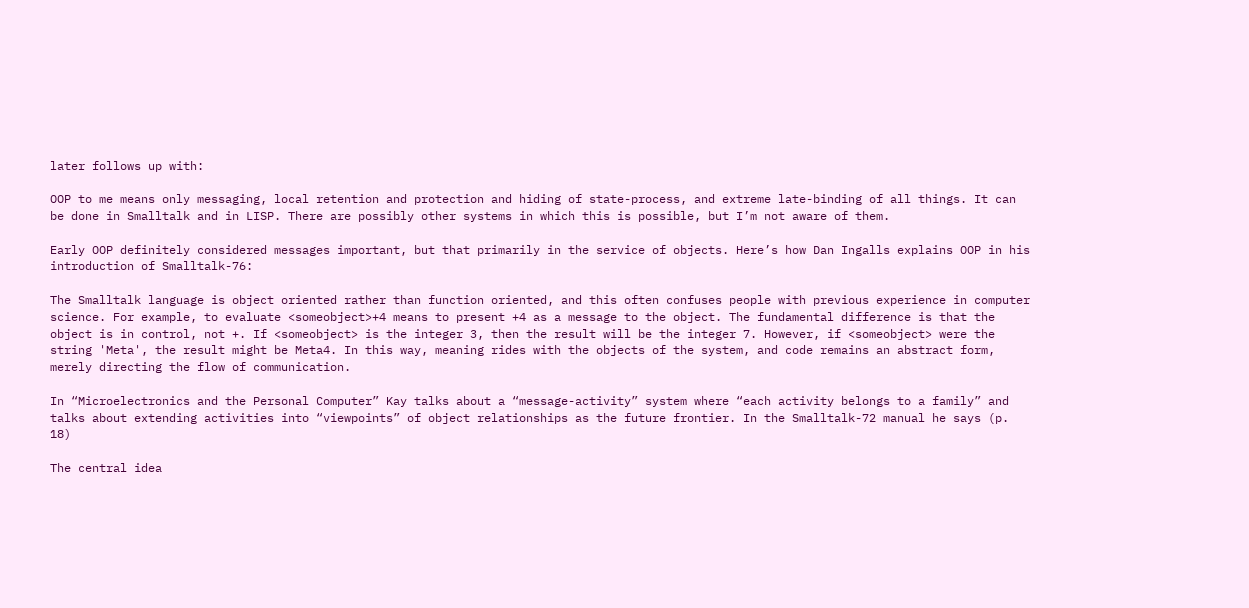later follows up with:

OOP to me means only messaging, local retention and protection and hiding of state-process, and extreme late-binding of all things. It can be done in Smalltalk and in LISP. There are possibly other systems in which this is possible, but I’m not aware of them.

Early OOP definitely considered messages important, but that primarily in the service of objects. Here’s how Dan Ingalls explains OOP in his introduction of Smalltalk-76:

The Smalltalk language is object oriented rather than function oriented, and this often confuses people with previous experience in computer science. For example, to evaluate <someobject>+4 means to present +4 as a message to the object. The fundamental difference is that the object is in control, not +. If <someobject> is the integer 3, then the result will be the integer 7. However, if <someobject> were the string 'Meta', the result might be Meta4. In this way, meaning rides with the objects of the system, and code remains an abstract form, merely directing the flow of communication.

In “Microelectronics and the Personal Computer” Kay talks about a “message-activity” system where “each activity belongs to a family” and talks about extending activities into “viewpoints” of object relationships as the future frontier. In the Smalltalk-72 manual he says (p. 18)

The central idea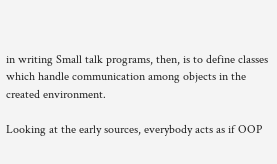in writing Small talk programs, then, is to define classes which handle communication among objects in the created environment.

Looking at the early sources, everybody acts as if OOP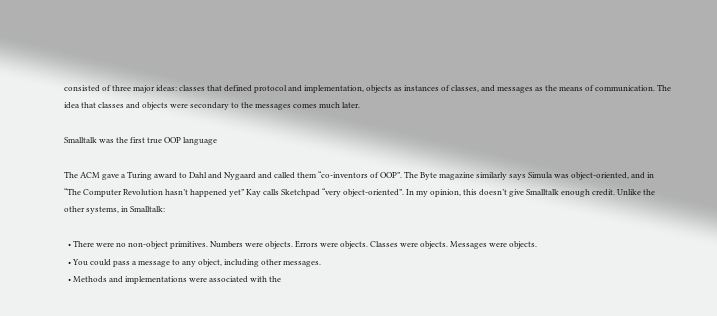consisted of three major ideas: classes that defined protocol and implementation, objects as instances of classes, and messages as the means of communication. The idea that classes and objects were secondary to the messages comes much later.

Smalltalk was the first true OOP language

The ACM gave a Turing award to Dahl and Nygaard and called them “co-inventors of OOP”. The Byte magazine similarly says Simula was object-oriented, and in “The Computer Revolution hasn’t happened yet” Kay calls Sketchpad “very object-oriented”. In my opinion, this doesn’t give Smalltalk enough credit. Unlike the other systems, in Smalltalk:

  • There were no non-object primitives. Numbers were objects. Errors were objects. Classes were objects. Messages were objects.
  • You could pass a message to any object, including other messages.
  • Methods and implementations were associated with the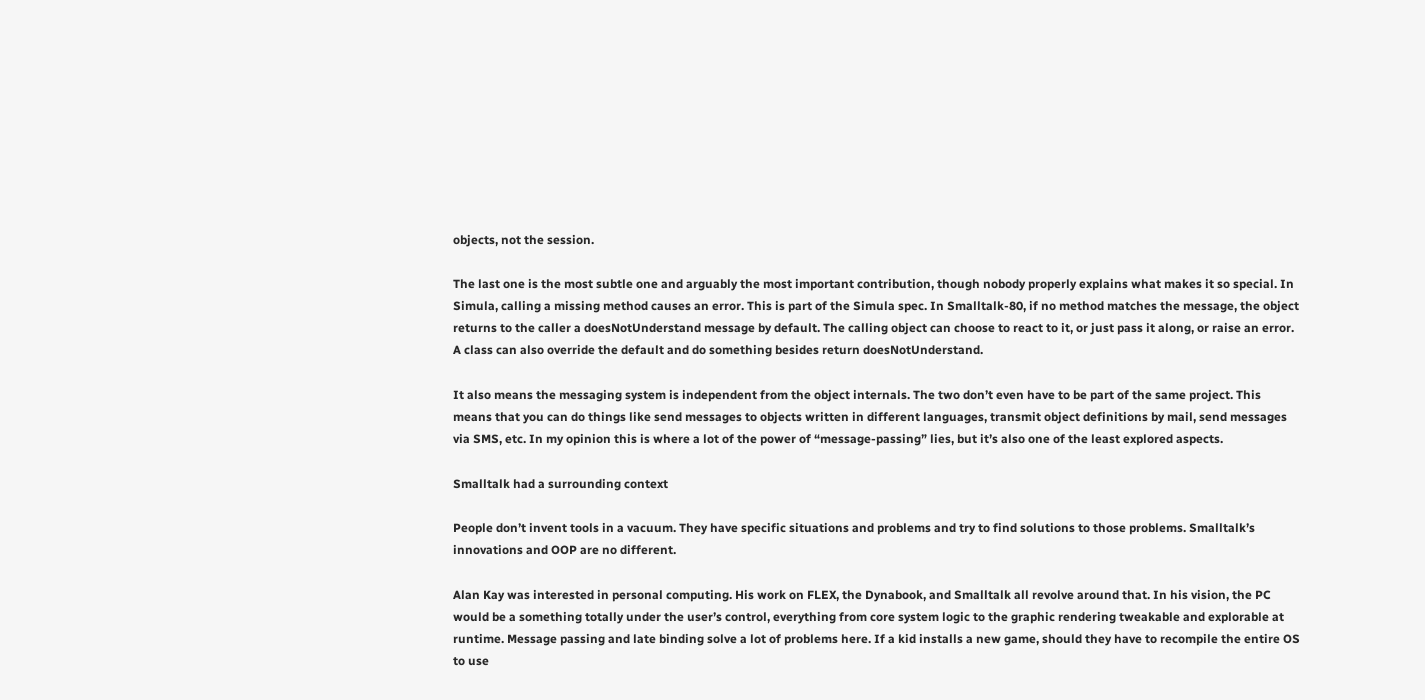objects, not the session.

The last one is the most subtle one and arguably the most important contribution, though nobody properly explains what makes it so special. In Simula, calling a missing method causes an error. This is part of the Simula spec. In Smalltalk-80, if no method matches the message, the object returns to the caller a doesNotUnderstand message by default. The calling object can choose to react to it, or just pass it along, or raise an error. A class can also override the default and do something besides return doesNotUnderstand.

It also means the messaging system is independent from the object internals. The two don’t even have to be part of the same project. This means that you can do things like send messages to objects written in different languages, transmit object definitions by mail, send messages via SMS, etc. In my opinion this is where a lot of the power of “message-passing” lies, but it’s also one of the least explored aspects.

Smalltalk had a surrounding context

People don’t invent tools in a vacuum. They have specific situations and problems and try to find solutions to those problems. Smalltalk’s innovations and OOP are no different.

Alan Kay was interested in personal computing. His work on FLEX, the Dynabook, and Smalltalk all revolve around that. In his vision, the PC would be a something totally under the user’s control, everything from core system logic to the graphic rendering tweakable and explorable at runtime. Message passing and late binding solve a lot of problems here. If a kid installs a new game, should they have to recompile the entire OS to use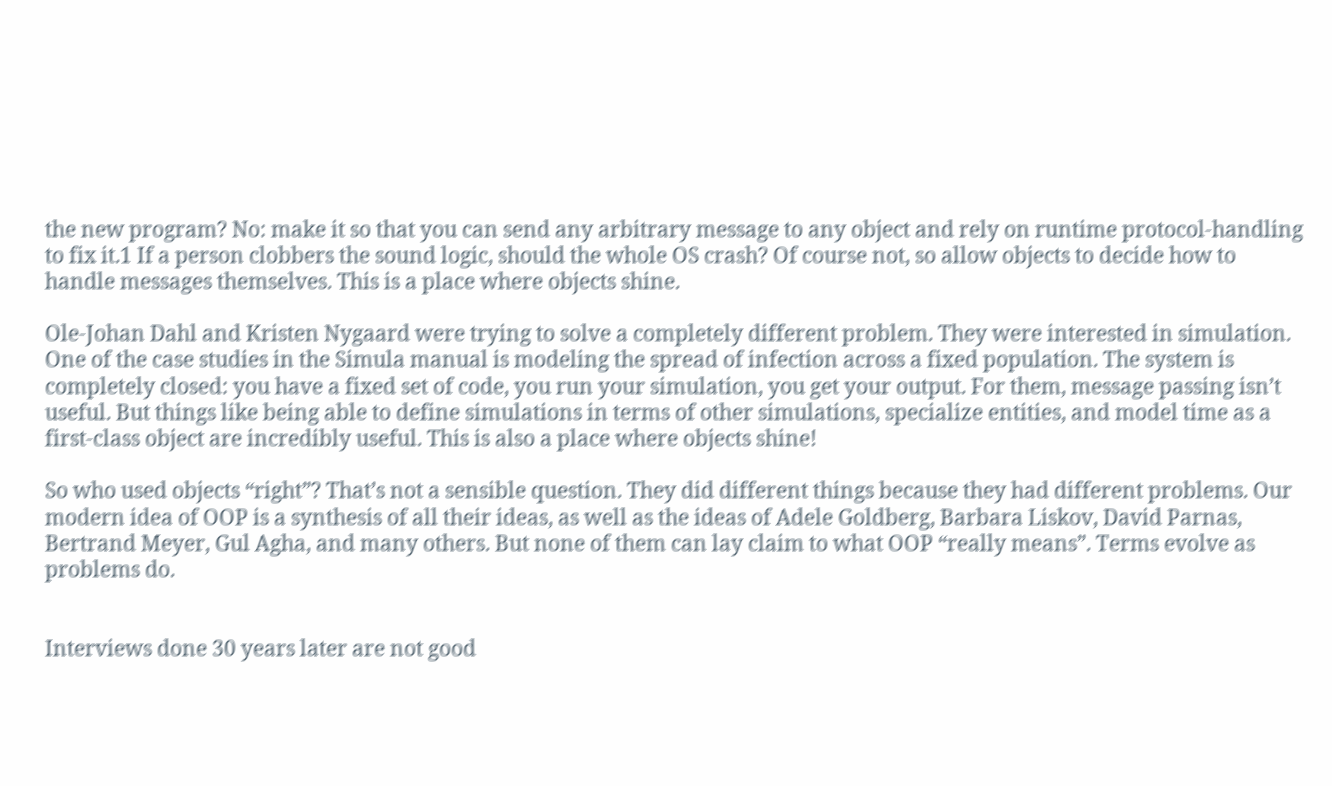the new program? No: make it so that you can send any arbitrary message to any object and rely on runtime protocol-handling to fix it.1 If a person clobbers the sound logic, should the whole OS crash? Of course not, so allow objects to decide how to handle messages themselves. This is a place where objects shine.

Ole-Johan Dahl and Kristen Nygaard were trying to solve a completely different problem. They were interested in simulation. One of the case studies in the Simula manual is modeling the spread of infection across a fixed population. The system is completely closed: you have a fixed set of code, you run your simulation, you get your output. For them, message passing isn’t useful. But things like being able to define simulations in terms of other simulations, specialize entities, and model time as a first-class object are incredibly useful. This is also a place where objects shine!

So who used objects “right”? That’s not a sensible question. They did different things because they had different problems. Our modern idea of OOP is a synthesis of all their ideas, as well as the ideas of Adele Goldberg, Barbara Liskov, David Parnas, Bertrand Meyer, Gul Agha, and many others. But none of them can lay claim to what OOP “really means”. Terms evolve as problems do.


Interviews done 30 years later are not good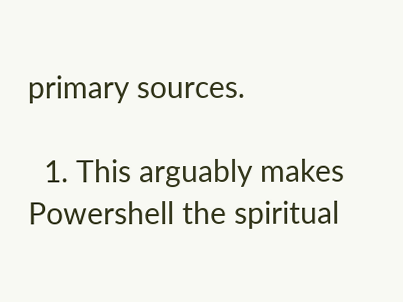primary sources.

  1. This arguably makes Powershell the spiritual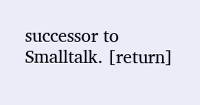successor to Smalltalk. [return]